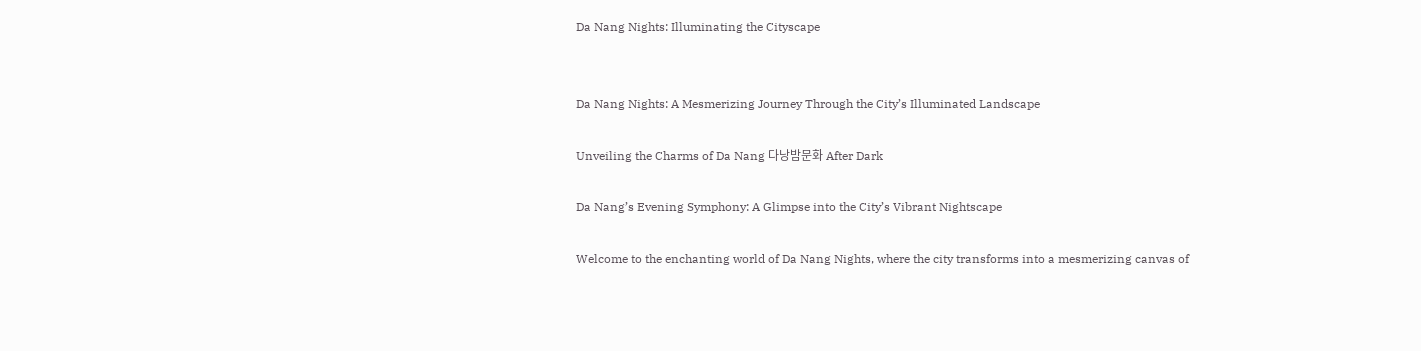Da Nang Nights: Illuminating the Cityscape


Da Nang Nights: A Mesmerizing Journey Through the City’s Illuminated Landscape

Unveiling the Charms of Da Nang 다낭밤문화 After Dark

Da Nang’s Evening Symphony: A Glimpse into the City’s Vibrant Nightscape

Welcome to the enchanting world of Da Nang Nights, where the city transforms into a mesmerizing canvas of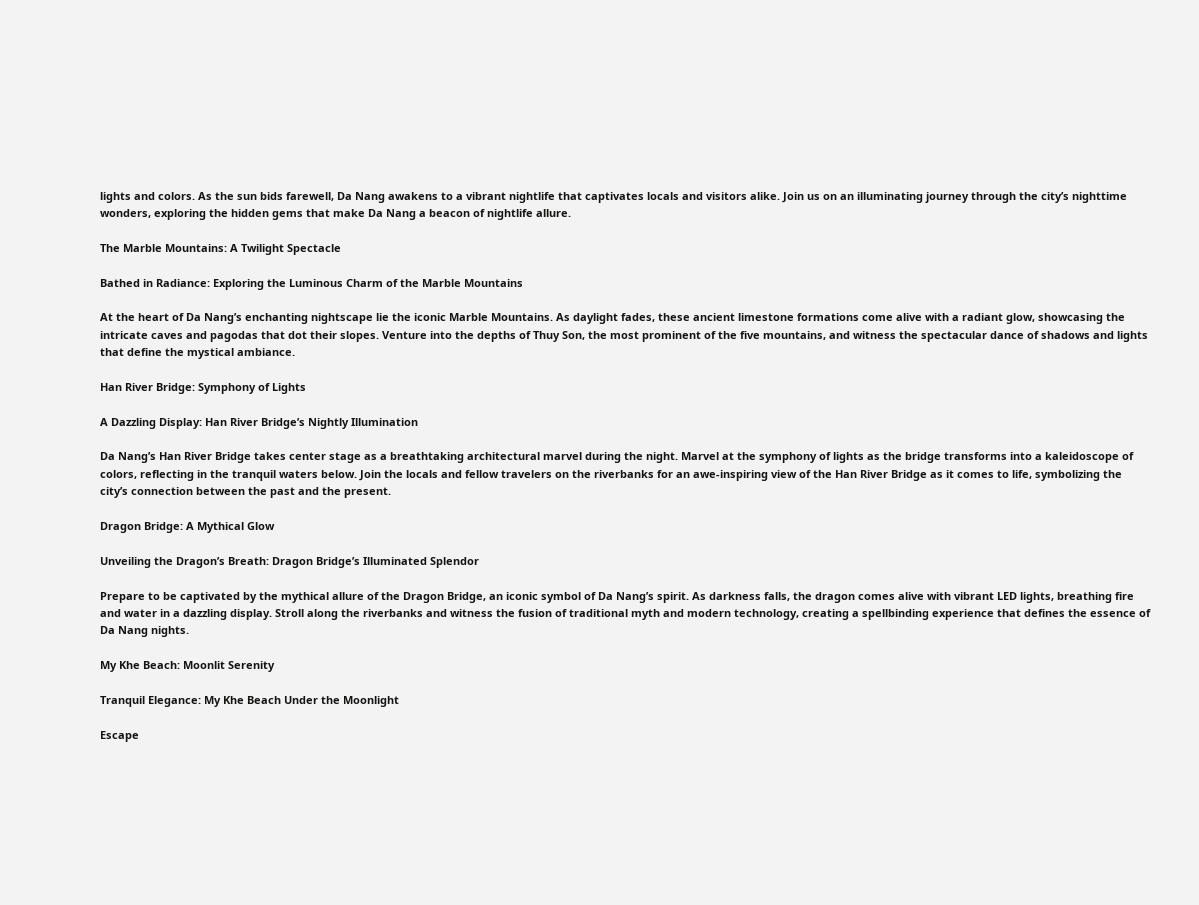lights and colors. As the sun bids farewell, Da Nang awakens to a vibrant nightlife that captivates locals and visitors alike. Join us on an illuminating journey through the city’s nighttime wonders, exploring the hidden gems that make Da Nang a beacon of nightlife allure.

The Marble Mountains: A Twilight Spectacle

Bathed in Radiance: Exploring the Luminous Charm of the Marble Mountains

At the heart of Da Nang’s enchanting nightscape lie the iconic Marble Mountains. As daylight fades, these ancient limestone formations come alive with a radiant glow, showcasing the intricate caves and pagodas that dot their slopes. Venture into the depths of Thuy Son, the most prominent of the five mountains, and witness the spectacular dance of shadows and lights that define the mystical ambiance.

Han River Bridge: Symphony of Lights

A Dazzling Display: Han River Bridge’s Nightly Illumination

Da Nang’s Han River Bridge takes center stage as a breathtaking architectural marvel during the night. Marvel at the symphony of lights as the bridge transforms into a kaleidoscope of colors, reflecting in the tranquil waters below. Join the locals and fellow travelers on the riverbanks for an awe-inspiring view of the Han River Bridge as it comes to life, symbolizing the city’s connection between the past and the present.

Dragon Bridge: A Mythical Glow

Unveiling the Dragon’s Breath: Dragon Bridge’s Illuminated Splendor

Prepare to be captivated by the mythical allure of the Dragon Bridge, an iconic symbol of Da Nang’s spirit. As darkness falls, the dragon comes alive with vibrant LED lights, breathing fire and water in a dazzling display. Stroll along the riverbanks and witness the fusion of traditional myth and modern technology, creating a spellbinding experience that defines the essence of Da Nang nights.

My Khe Beach: Moonlit Serenity

Tranquil Elegance: My Khe Beach Under the Moonlight

Escape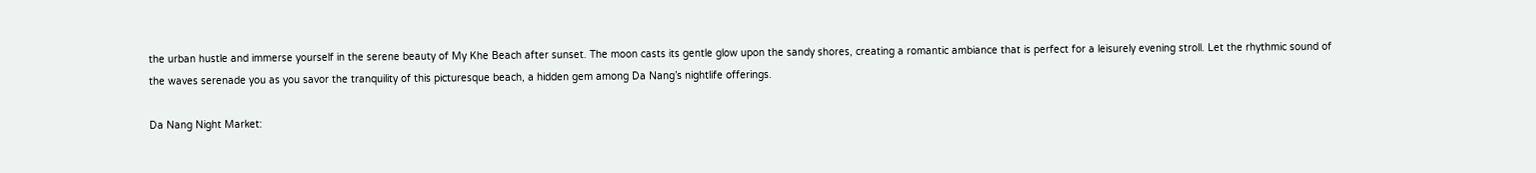the urban hustle and immerse yourself in the serene beauty of My Khe Beach after sunset. The moon casts its gentle glow upon the sandy shores, creating a romantic ambiance that is perfect for a leisurely evening stroll. Let the rhythmic sound of the waves serenade you as you savor the tranquility of this picturesque beach, a hidden gem among Da Nang’s nightlife offerings.

Da Nang Night Market: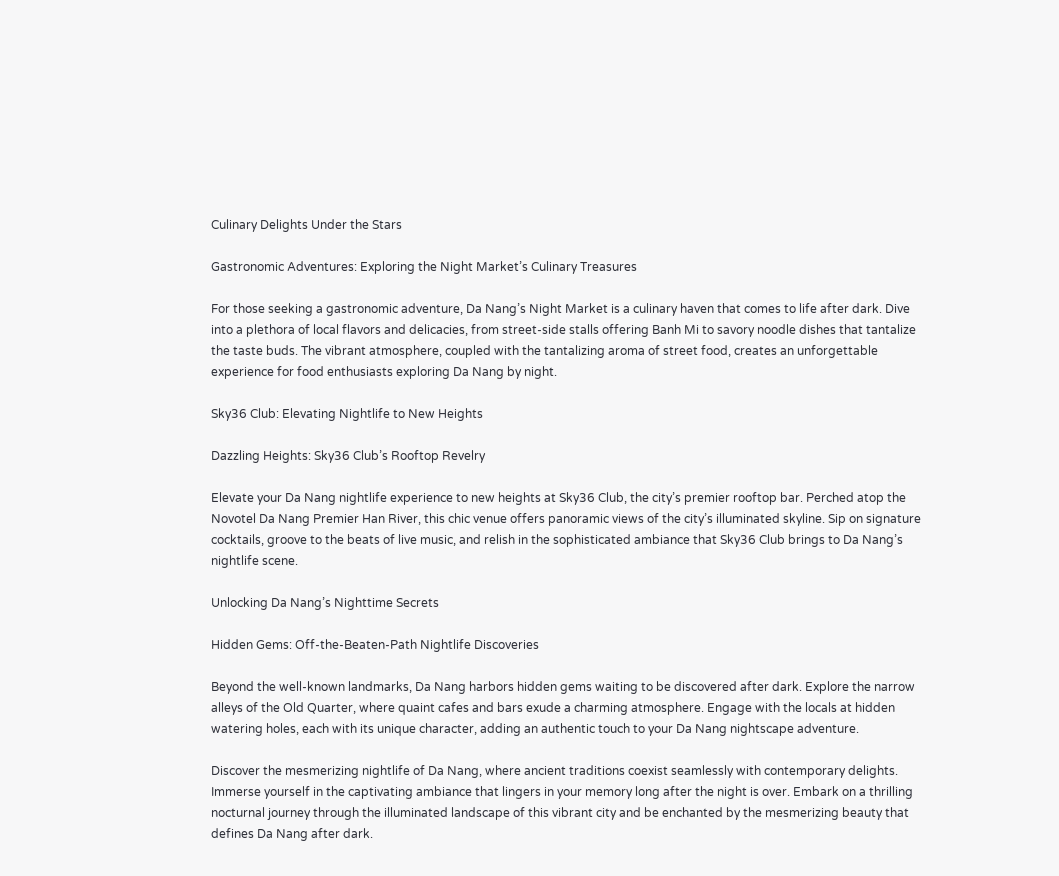Culinary Delights Under the Stars

Gastronomic Adventures: Exploring the Night Market’s Culinary Treasures

For those seeking a gastronomic adventure, Da Nang’s Night Market is a culinary haven that comes to life after dark. Dive into a plethora of local flavors and delicacies, from street-side stalls offering Banh Mi to savory noodle dishes that tantalize the taste buds. The vibrant atmosphere, coupled with the tantalizing aroma of street food, creates an unforgettable experience for food enthusiasts exploring Da Nang by night.

Sky36 Club: Elevating Nightlife to New Heights

Dazzling Heights: Sky36 Club’s Rooftop Revelry

Elevate your Da Nang nightlife experience to new heights at Sky36 Club, the city’s premier rooftop bar. Perched atop the Novotel Da Nang Premier Han River, this chic venue offers panoramic views of the city’s illuminated skyline. Sip on signature cocktails, groove to the beats of live music, and relish in the sophisticated ambiance that Sky36 Club brings to Da Nang’s nightlife scene.

Unlocking Da Nang’s Nighttime Secrets

Hidden Gems: Off-the-Beaten-Path Nightlife Discoveries

Beyond the well-known landmarks, Da Nang harbors hidden gems waiting to be discovered after dark. Explore the narrow alleys of the Old Quarter, where quaint cafes and bars exude a charming atmosphere. Engage with the locals at hidden watering holes, each with its unique character, adding an authentic touch to your Da Nang nightscape adventure.

Discover the mesmerizing nightlife of Da Nang, where ancient traditions coexist seamlessly with contemporary delights. Immerse yourself in the captivating ambiance that lingers in your memory long after the night is over. Embark on a thrilling nocturnal journey through the illuminated landscape of this vibrant city and be enchanted by the mesmerizing beauty that defines Da Nang after dark.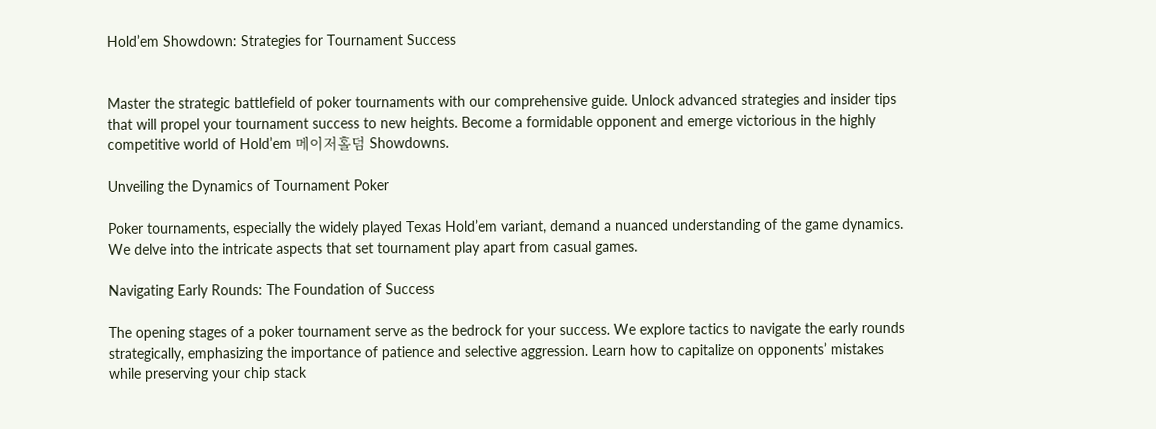Hold’em Showdown: Strategies for Tournament Success


Master the strategic battlefield of poker tournaments with our comprehensive guide. Unlock advanced strategies and insider tips that will propel your tournament success to new heights. Become a formidable opponent and emerge victorious in the highly competitive world of Hold’em 메이저홀덤 Showdowns.

Unveiling the Dynamics of Tournament Poker

Poker tournaments, especially the widely played Texas Hold’em variant, demand a nuanced understanding of the game dynamics. We delve into the intricate aspects that set tournament play apart from casual games.

Navigating Early Rounds: The Foundation of Success

The opening stages of a poker tournament serve as the bedrock for your success. We explore tactics to navigate the early rounds strategically, emphasizing the importance of patience and selective aggression. Learn how to capitalize on opponents’ mistakes while preserving your chip stack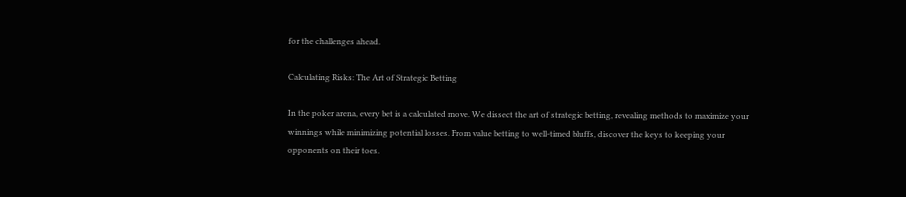for the challenges ahead.

Calculating Risks: The Art of Strategic Betting

In the poker arena, every bet is a calculated move. We dissect the art of strategic betting, revealing methods to maximize your winnings while minimizing potential losses. From value betting to well-timed bluffs, discover the keys to keeping your opponents on their toes.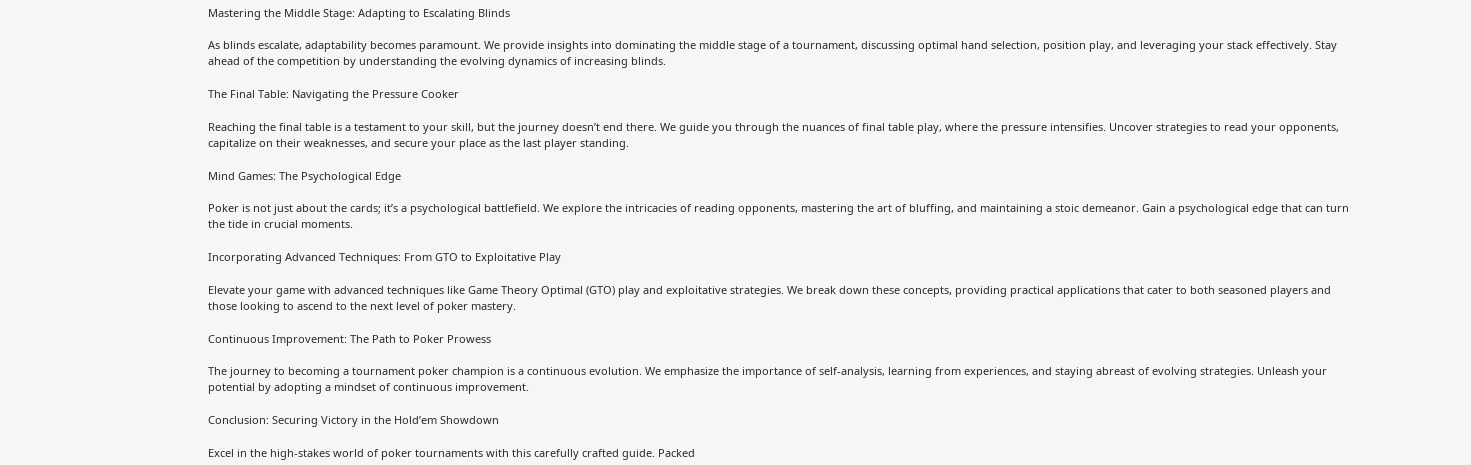Mastering the Middle Stage: Adapting to Escalating Blinds

As blinds escalate, adaptability becomes paramount. We provide insights into dominating the middle stage of a tournament, discussing optimal hand selection, position play, and leveraging your stack effectively. Stay ahead of the competition by understanding the evolving dynamics of increasing blinds.

The Final Table: Navigating the Pressure Cooker

Reaching the final table is a testament to your skill, but the journey doesn’t end there. We guide you through the nuances of final table play, where the pressure intensifies. Uncover strategies to read your opponents, capitalize on their weaknesses, and secure your place as the last player standing.

Mind Games: The Psychological Edge

Poker is not just about the cards; it’s a psychological battlefield. We explore the intricacies of reading opponents, mastering the art of bluffing, and maintaining a stoic demeanor. Gain a psychological edge that can turn the tide in crucial moments.

Incorporating Advanced Techniques: From GTO to Exploitative Play

Elevate your game with advanced techniques like Game Theory Optimal (GTO) play and exploitative strategies. We break down these concepts, providing practical applications that cater to both seasoned players and those looking to ascend to the next level of poker mastery.

Continuous Improvement: The Path to Poker Prowess

The journey to becoming a tournament poker champion is a continuous evolution. We emphasize the importance of self-analysis, learning from experiences, and staying abreast of evolving strategies. Unleash your potential by adopting a mindset of continuous improvement.

Conclusion: Securing Victory in the Hold’em Showdown

Excel in the high-stakes world of poker tournaments with this carefully crafted guide. Packed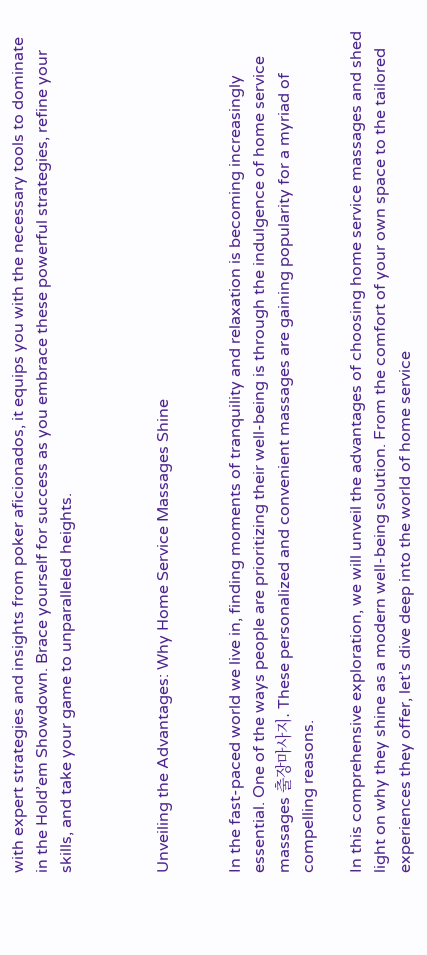with expert strategies and insights from poker aficionados, it equips you with the necessary tools to dominate in the Hold’em Showdown. Brace yourself for success as you embrace these powerful strategies, refine your skills, and take your game to unparalleled heights.



Unveiling the Advantages: Why Home Service Massages Shine


In the fast-paced world we live in, finding moments of tranquility and relaxation is becoming increasingly essential. One of the ways people are prioritizing their well-being is through the indulgence of home service massages 출장마사지. These personalized and convenient massages are gaining popularity for a myriad of compelling reasons.

In this comprehensive exploration, we will unveil the advantages of choosing home service massages and shed light on why they shine as a modern well-being solution. From the comfort of your own space to the tailored experiences they offer, let’s dive deep into the world of home service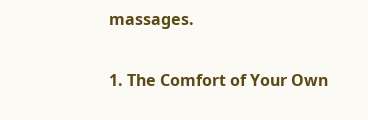massages.

1. The Comfort of Your Own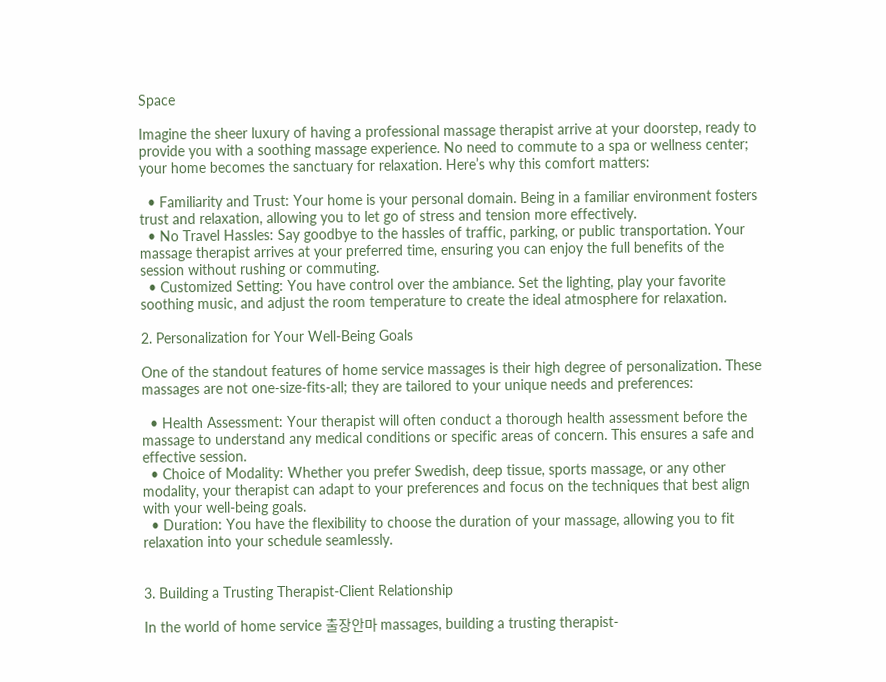Space

Imagine the sheer luxury of having a professional massage therapist arrive at your doorstep, ready to provide you with a soothing massage experience. No need to commute to a spa or wellness center; your home becomes the sanctuary for relaxation. Here’s why this comfort matters:

  • Familiarity and Trust: Your home is your personal domain. Being in a familiar environment fosters trust and relaxation, allowing you to let go of stress and tension more effectively.
  • No Travel Hassles: Say goodbye to the hassles of traffic, parking, or public transportation. Your massage therapist arrives at your preferred time, ensuring you can enjoy the full benefits of the session without rushing or commuting.
  • Customized Setting: You have control over the ambiance. Set the lighting, play your favorite soothing music, and adjust the room temperature to create the ideal atmosphere for relaxation.

2. Personalization for Your Well-Being Goals

One of the standout features of home service massages is their high degree of personalization. These massages are not one-size-fits-all; they are tailored to your unique needs and preferences:

  • Health Assessment: Your therapist will often conduct a thorough health assessment before the massage to understand any medical conditions or specific areas of concern. This ensures a safe and effective session.
  • Choice of Modality: Whether you prefer Swedish, deep tissue, sports massage, or any other modality, your therapist can adapt to your preferences and focus on the techniques that best align with your well-being goals.
  • Duration: You have the flexibility to choose the duration of your massage, allowing you to fit relaxation into your schedule seamlessly.


3. Building a Trusting Therapist-Client Relationship

In the world of home service 출장안마 massages, building a trusting therapist-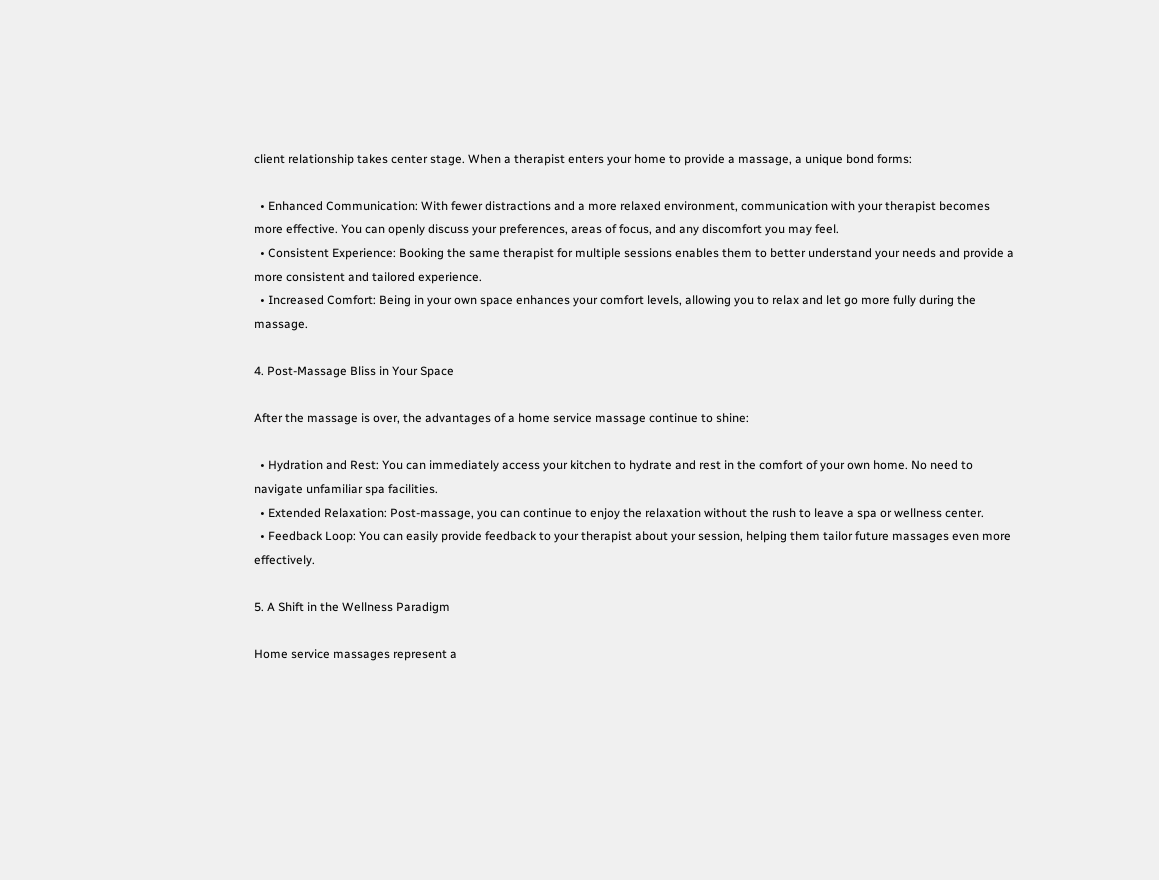client relationship takes center stage. When a therapist enters your home to provide a massage, a unique bond forms:

  • Enhanced Communication: With fewer distractions and a more relaxed environment, communication with your therapist becomes more effective. You can openly discuss your preferences, areas of focus, and any discomfort you may feel.
  • Consistent Experience: Booking the same therapist for multiple sessions enables them to better understand your needs and provide a more consistent and tailored experience.
  • Increased Comfort: Being in your own space enhances your comfort levels, allowing you to relax and let go more fully during the massage.

4. Post-Massage Bliss in Your Space

After the massage is over, the advantages of a home service massage continue to shine:

  • Hydration and Rest: You can immediately access your kitchen to hydrate and rest in the comfort of your own home. No need to navigate unfamiliar spa facilities.
  • Extended Relaxation: Post-massage, you can continue to enjoy the relaxation without the rush to leave a spa or wellness center.
  • Feedback Loop: You can easily provide feedback to your therapist about your session, helping them tailor future massages even more effectively.

5. A Shift in the Wellness Paradigm

Home service massages represent a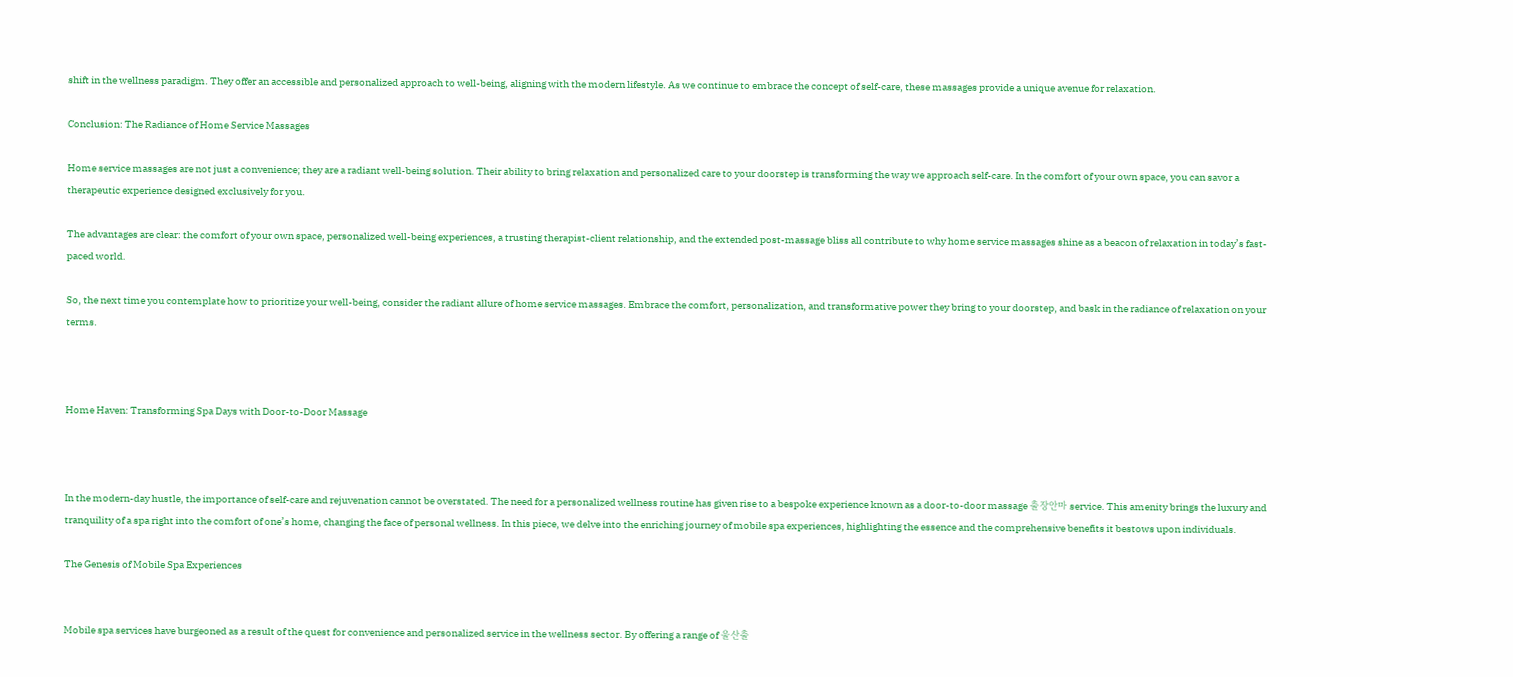shift in the wellness paradigm. They offer an accessible and personalized approach to well-being, aligning with the modern lifestyle. As we continue to embrace the concept of self-care, these massages provide a unique avenue for relaxation.

Conclusion: The Radiance of Home Service Massages

Home service massages are not just a convenience; they are a radiant well-being solution. Their ability to bring relaxation and personalized care to your doorstep is transforming the way we approach self-care. In the comfort of your own space, you can savor a therapeutic experience designed exclusively for you.

The advantages are clear: the comfort of your own space, personalized well-being experiences, a trusting therapist-client relationship, and the extended post-massage bliss all contribute to why home service massages shine as a beacon of relaxation in today’s fast-paced world.

So, the next time you contemplate how to prioritize your well-being, consider the radiant allure of home service massages. Embrace the comfort, personalization, and transformative power they bring to your doorstep, and bask in the radiance of relaxation on your terms.



Home Haven: Transforming Spa Days with Door-to-Door Massage



In the modern-day hustle, the importance of self-care and rejuvenation cannot be overstated. The need for a personalized wellness routine has given rise to a bespoke experience known as a door-to-door massage 출장안마 service. This amenity brings the luxury and tranquility of a spa right into the comfort of one’s home, changing the face of personal wellness. In this piece, we delve into the enriching journey of mobile spa experiences, highlighting the essence and the comprehensive benefits it bestows upon individuals.

The Genesis of Mobile Spa Experiences


Mobile spa services have burgeoned as a result of the quest for convenience and personalized service in the wellness sector. By offering a range of 울산출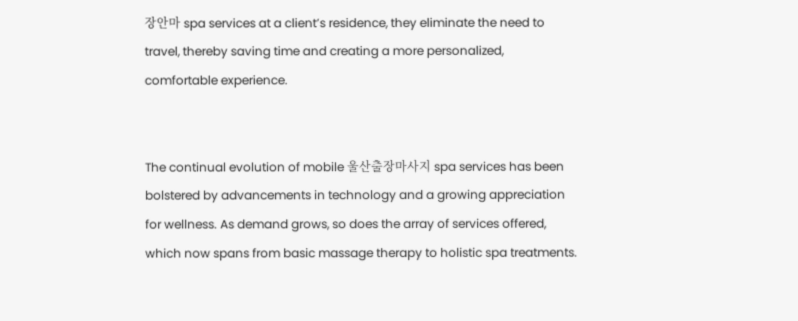장안마 spa services at a client’s residence, they eliminate the need to travel, thereby saving time and creating a more personalized, comfortable experience.


The continual evolution of mobile 울산출장마사지 spa services has been bolstered by advancements in technology and a growing appreciation for wellness. As demand grows, so does the array of services offered, which now spans from basic massage therapy to holistic spa treatments.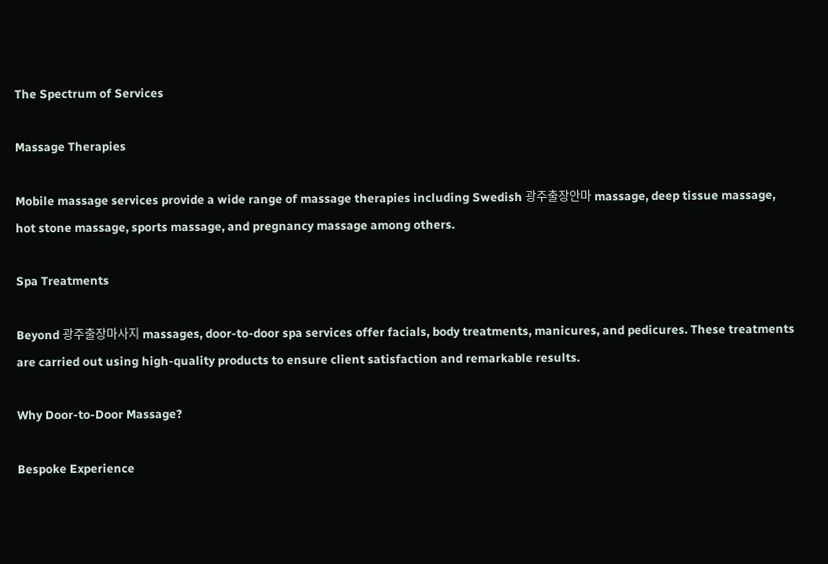The Spectrum of Services

Massage Therapies

Mobile massage services provide a wide range of massage therapies including Swedish 광주출장안마 massage, deep tissue massage, hot stone massage, sports massage, and pregnancy massage among others.

Spa Treatments

Beyond 광주출장마사지 massages, door-to-door spa services offer facials, body treatments, manicures, and pedicures. These treatments are carried out using high-quality products to ensure client satisfaction and remarkable results.

Why Door-to-Door Massage?

Bespoke Experience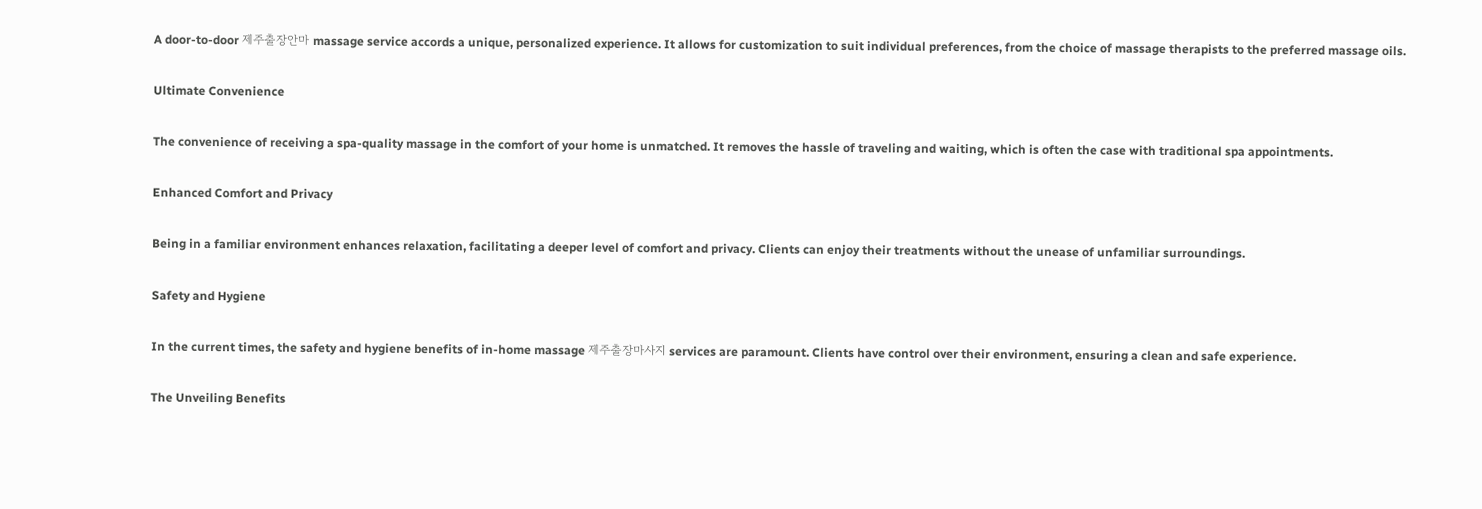A door-to-door 제주출장안마 massage service accords a unique, personalized experience. It allows for customization to suit individual preferences, from the choice of massage therapists to the preferred massage oils.

Ultimate Convenience

The convenience of receiving a spa-quality massage in the comfort of your home is unmatched. It removes the hassle of traveling and waiting, which is often the case with traditional spa appointments.

Enhanced Comfort and Privacy

Being in a familiar environment enhances relaxation, facilitating a deeper level of comfort and privacy. Clients can enjoy their treatments without the unease of unfamiliar surroundings.

Safety and Hygiene

In the current times, the safety and hygiene benefits of in-home massage 제주출장마사지 services are paramount. Clients have control over their environment, ensuring a clean and safe experience.

The Unveiling Benefits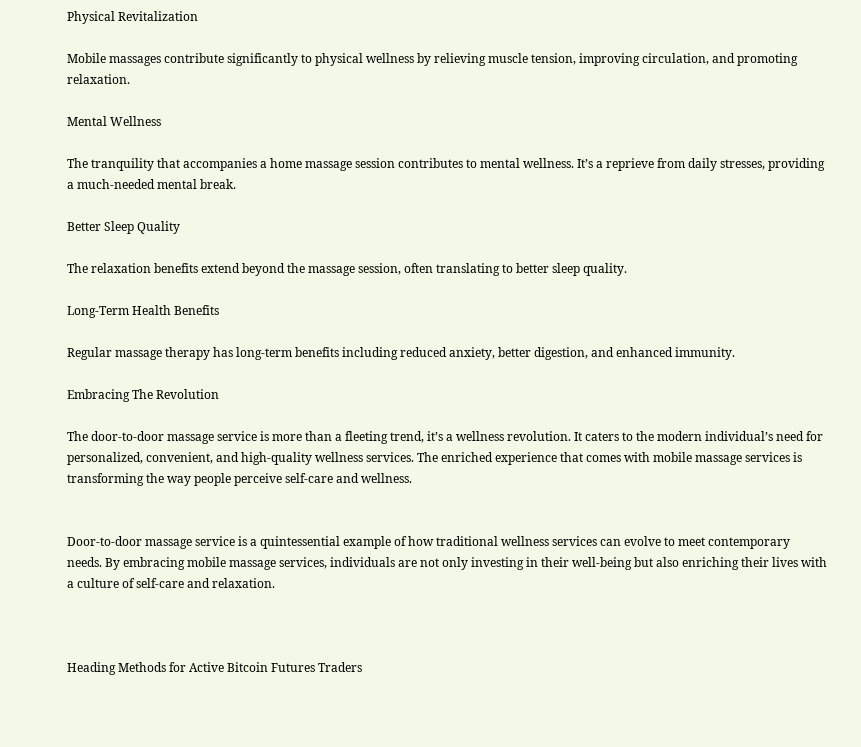Physical Revitalization

Mobile massages contribute significantly to physical wellness by relieving muscle tension, improving circulation, and promoting relaxation.

Mental Wellness

The tranquility that accompanies a home massage session contributes to mental wellness. It’s a reprieve from daily stresses, providing a much-needed mental break.

Better Sleep Quality

The relaxation benefits extend beyond the massage session, often translating to better sleep quality.

Long-Term Health Benefits

Regular massage therapy has long-term benefits including reduced anxiety, better digestion, and enhanced immunity.

Embracing The Revolution

The door-to-door massage service is more than a fleeting trend, it’s a wellness revolution. It caters to the modern individual’s need for personalized, convenient, and high-quality wellness services. The enriched experience that comes with mobile massage services is transforming the way people perceive self-care and wellness.


Door-to-door massage service is a quintessential example of how traditional wellness services can evolve to meet contemporary needs. By embracing mobile massage services, individuals are not only investing in their well-being but also enriching their lives with a culture of self-care and relaxation.



Heading Methods for Active Bitcoin Futures Traders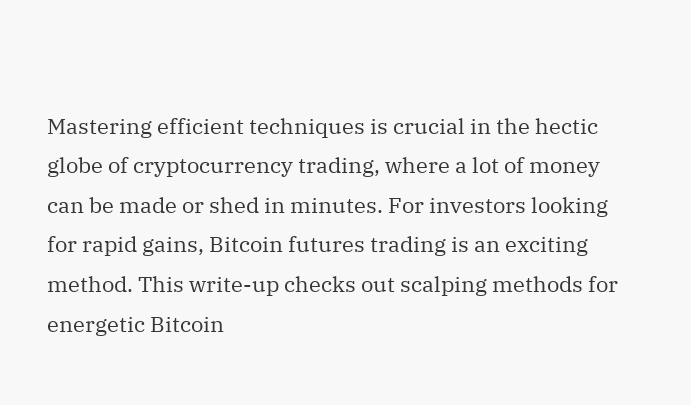Mastering efficient techniques is crucial in the hectic globe of cryptocurrency trading, where a lot of money can be made or shed in minutes. For investors looking for rapid gains, Bitcoin futures trading is an exciting method. This write-up checks out scalping methods for energetic Bitcoin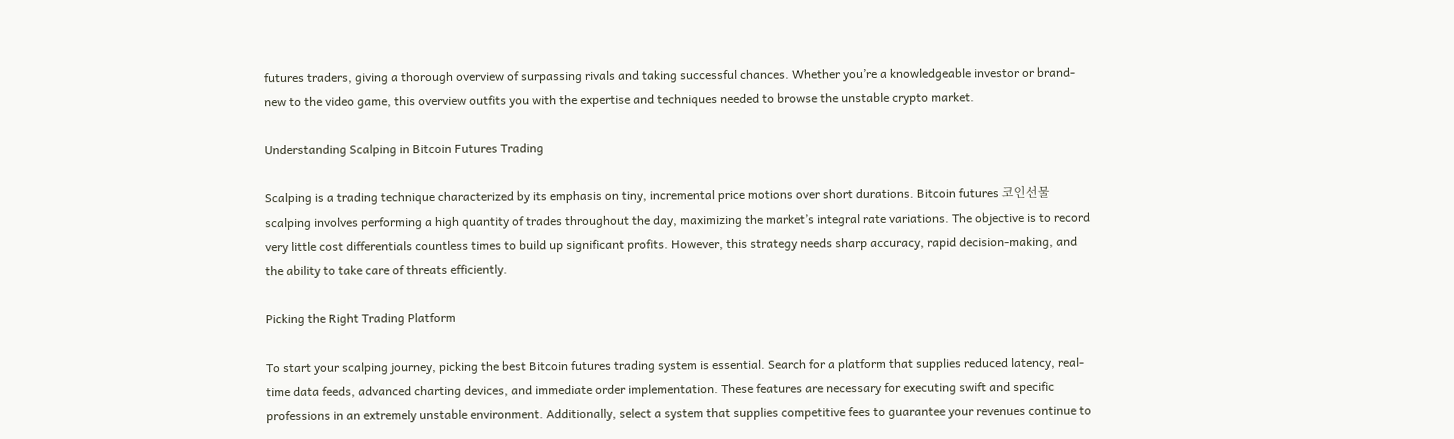futures traders, giving a thorough overview of surpassing rivals and taking successful chances. Whether you’re a knowledgeable investor or brand-new to the video game, this overview outfits you with the expertise and techniques needed to browse the unstable crypto market.

Understanding Scalping in Bitcoin Futures Trading

Scalping is a trading technique characterized by its emphasis on tiny, incremental price motions over short durations. Bitcoin futures 코인선물 scalping involves performing a high quantity of trades throughout the day, maximizing the market’s integral rate variations. The objective is to record very little cost differentials countless times to build up significant profits. However, this strategy needs sharp accuracy, rapid decision-making, and the ability to take care of threats efficiently.

Picking the Right Trading Platform

To start your scalping journey, picking the best Bitcoin futures trading system is essential. Search for a platform that supplies reduced latency, real-time data feeds, advanced charting devices, and immediate order implementation. These features are necessary for executing swift and specific professions in an extremely unstable environment. Additionally, select a system that supplies competitive fees to guarantee your revenues continue to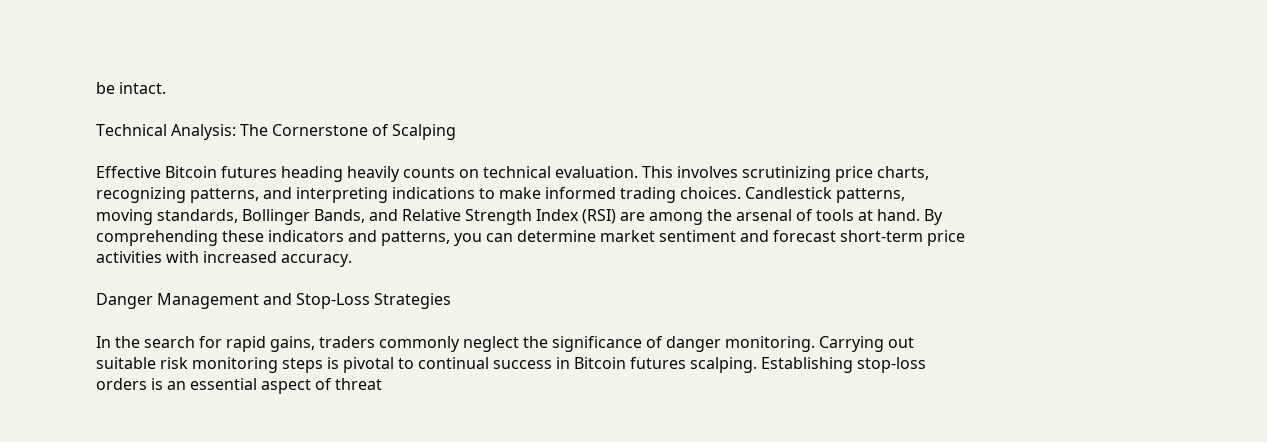be intact.

Technical Analysis: The Cornerstone of Scalping

Effective Bitcoin futures heading heavily counts on technical evaluation. This involves scrutinizing price charts, recognizing patterns, and interpreting indications to make informed trading choices. Candlestick patterns, moving standards, Bollinger Bands, and Relative Strength Index (RSI) are among the arsenal of tools at hand. By comprehending these indicators and patterns, you can determine market sentiment and forecast short-term price activities with increased accuracy.

Danger Management and Stop-Loss Strategies

In the search for rapid gains, traders commonly neglect the significance of danger monitoring. Carrying out suitable risk monitoring steps is pivotal to continual success in Bitcoin futures scalping. Establishing stop-loss orders is an essential aspect of threat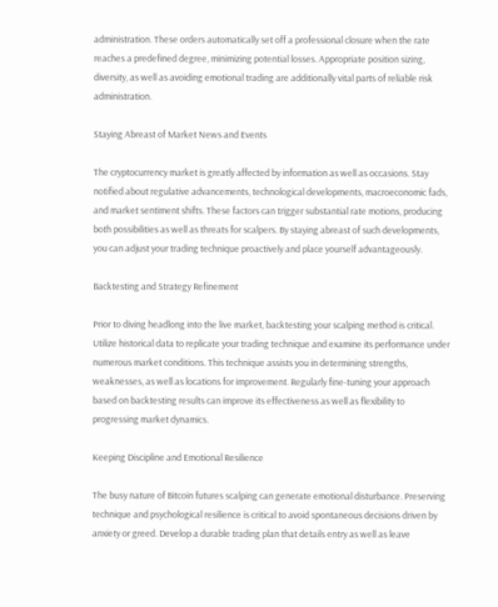administration. These orders automatically set off a professional closure when the rate reaches a predefined degree, minimizing potential losses. Appropriate position sizing, diversity, as well as avoiding emotional trading are additionally vital parts of reliable risk administration.

Staying Abreast of Market News and Events

The cryptocurrency market is greatly affected by information as well as occasions. Stay notified about regulative advancements, technological developments, macroeconomic fads, and market sentiment shifts. These factors can trigger substantial rate motions, producing both possibilities as well as threats for scalpers. By staying abreast of such developments, you can adjust your trading technique proactively and place yourself advantageously.

Backtesting and Strategy Refinement

Prior to diving headlong into the live market, backtesting your scalping method is critical. Utilize historical data to replicate your trading technique and examine its performance under numerous market conditions. This technique assists you in determining strengths, weaknesses, as well as locations for improvement. Regularly fine-tuning your approach based on backtesting results can improve its effectiveness as well as flexibility to progressing market dynamics.

Keeping Discipline and Emotional Resilience

The busy nature of Bitcoin futures scalping can generate emotional disturbance. Preserving technique and psychological resilience is critical to avoid spontaneous decisions driven by anxiety or greed. Develop a durable trading plan that details entry as well as leave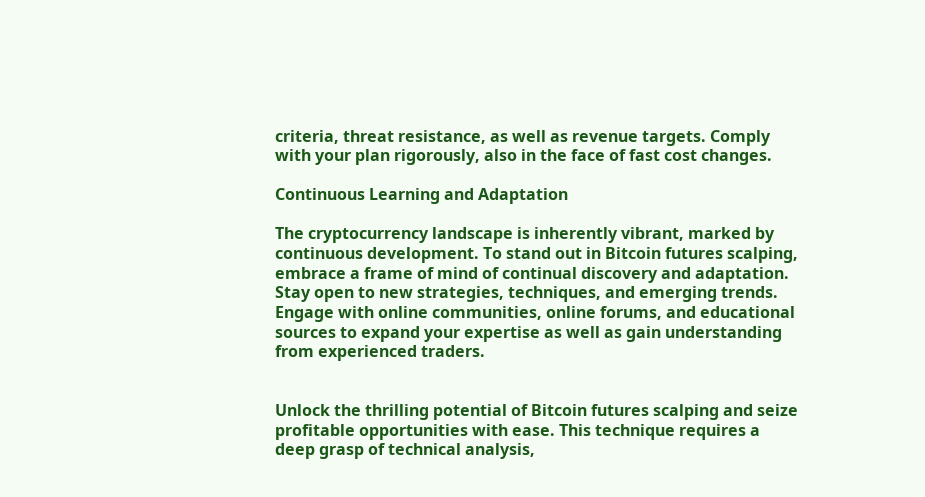criteria, threat resistance, as well as revenue targets. Comply with your plan rigorously, also in the face of fast cost changes.

Continuous Learning and Adaptation

The cryptocurrency landscape is inherently vibrant, marked by continuous development. To stand out in Bitcoin futures scalping, embrace a frame of mind of continual discovery and adaptation. Stay open to new strategies, techniques, and emerging trends. Engage with online communities, online forums, and educational sources to expand your expertise as well as gain understanding from experienced traders.


Unlock the thrilling potential of Bitcoin futures scalping and seize profitable opportunities with ease. This technique requires a deep grasp of technical analysis,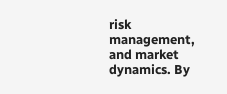risk management, and market dynamics. By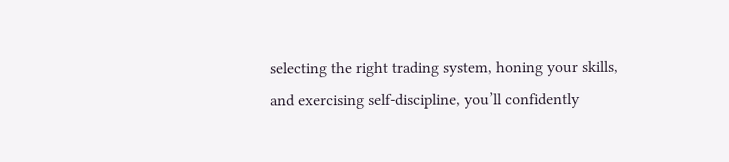selecting the right trading system, honing your skills, and exercising self-discipline, you’ll confidently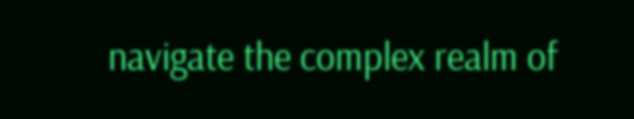navigate the complex realm of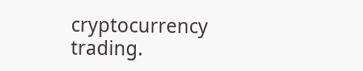cryptocurrency trading.